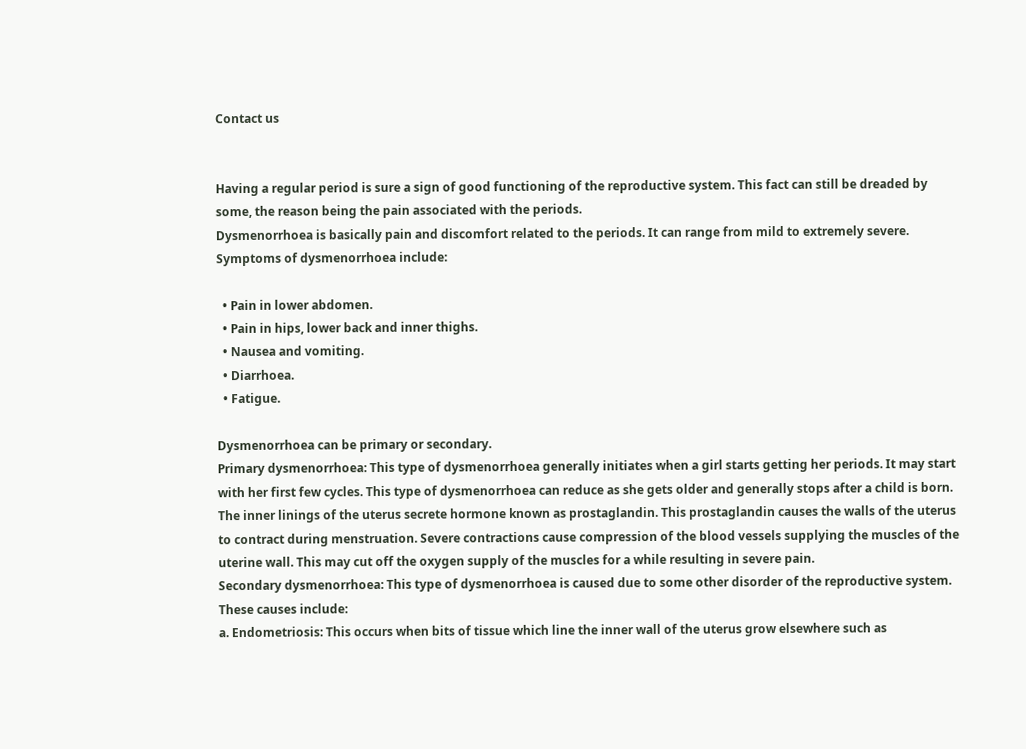Contact us


Having a regular period is sure a sign of good functioning of the reproductive system. This fact can still be dreaded by some, the reason being the pain associated with the periods.
Dysmenorrhoea is basically pain and discomfort related to the periods. It can range from mild to extremely severe. Symptoms of dysmenorrhoea include:

  • Pain in lower abdomen.
  • Pain in hips, lower back and inner thighs.
  • Nausea and vomiting.
  • Diarrhoea.
  • Fatigue.

Dysmenorrhoea can be primary or secondary.
Primary dysmenorrhoea: This type of dysmenorrhoea generally initiates when a girl starts getting her periods. It may start with her first few cycles. This type of dysmenorrhoea can reduce as she gets older and generally stops after a child is born. The inner linings of the uterus secrete hormone known as prostaglandin. This prostaglandin causes the walls of the uterus to contract during menstruation. Severe contractions cause compression of the blood vessels supplying the muscles of the uterine wall. This may cut off the oxygen supply of the muscles for a while resulting in severe pain.
Secondary dysmenorrhoea: This type of dysmenorrhoea is caused due to some other disorder of the reproductive system. These causes include:
a. Endometriosis: This occurs when bits of tissue which line the inner wall of the uterus grow elsewhere such as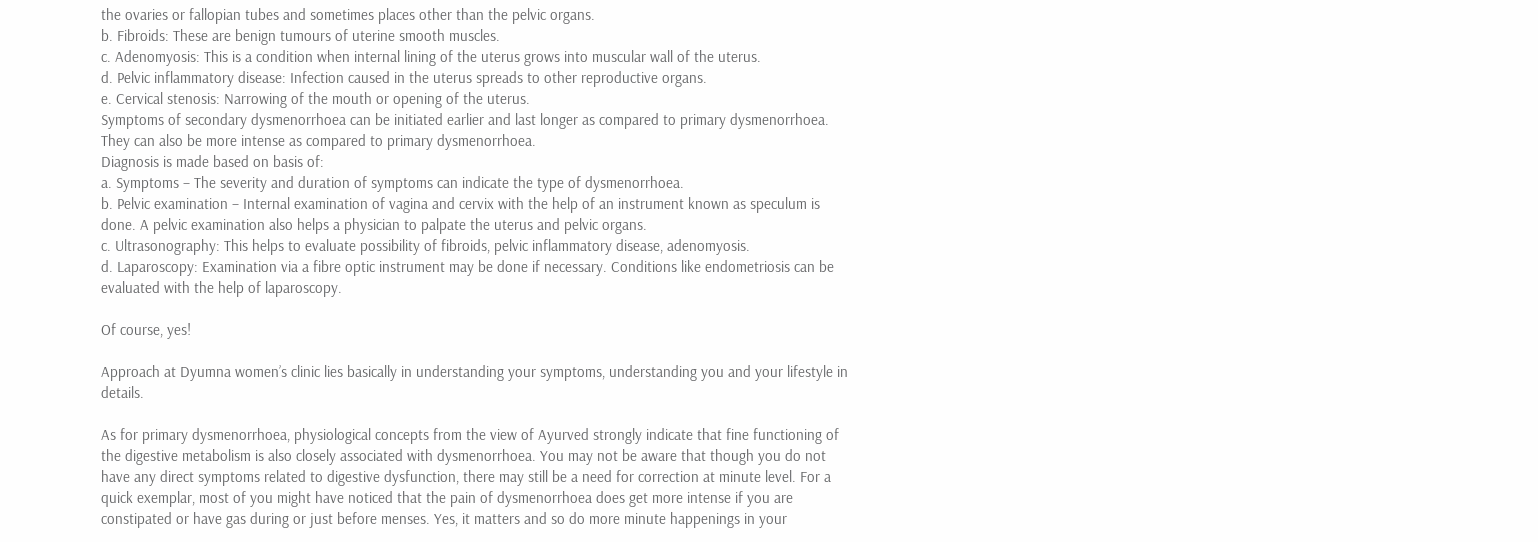the ovaries or fallopian tubes and sometimes places other than the pelvic organs.
b. Fibroids: These are benign tumours of uterine smooth muscles.
c. Adenomyosis: This is a condition when internal lining of the uterus grows into muscular wall of the uterus.
d. Pelvic inflammatory disease: Infection caused in the uterus spreads to other reproductive organs.
e. Cervical stenosis: Narrowing of the mouth or opening of the uterus.
Symptoms of secondary dysmenorrhoea can be initiated earlier and last longer as compared to primary dysmenorrhoea. They can also be more intense as compared to primary dysmenorrhoea.
Diagnosis is made based on basis of:
a. Symptoms – The severity and duration of symptoms can indicate the type of dysmenorrhoea.
b. Pelvic examination – Internal examination of vagina and cervix with the help of an instrument known as speculum is done. A pelvic examination also helps a physician to palpate the uterus and pelvic organs.
c. Ultrasonography: This helps to evaluate possibility of fibroids, pelvic inflammatory disease, adenomyosis.
d. Laparoscopy: Examination via a fibre optic instrument may be done if necessary. Conditions like endometriosis can be evaluated with the help of laparoscopy.

Of course, yes!

Approach at Dyumna women’s clinic lies basically in understanding your symptoms, understanding you and your lifestyle in details.

As for primary dysmenorrhoea, physiological concepts from the view of Ayurved strongly indicate that fine functioning of the digestive metabolism is also closely associated with dysmenorrhoea. You may not be aware that though you do not have any direct symptoms related to digestive dysfunction, there may still be a need for correction at minute level. For a quick exemplar, most of you might have noticed that the pain of dysmenorrhoea does get more intense if you are constipated or have gas during or just before menses. Yes, it matters and so do more minute happenings in your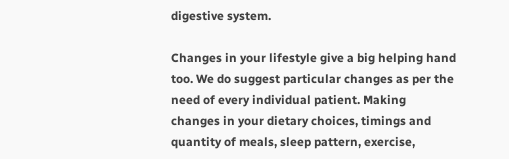digestive system.

Changes in your lifestyle give a big helping hand too. We do suggest particular changes as per the need of every individual patient. Making changes in your dietary choices, timings and quantity of meals, sleep pattern, exercise,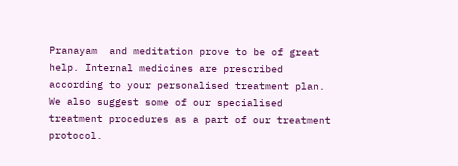Pranayam  and meditation prove to be of great help. Internal medicines are prescribed according to your personalised treatment plan. We also suggest some of our specialised treatment procedures as a part of our treatment protocol.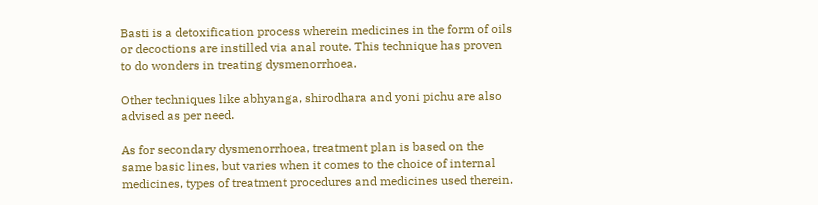Basti is a detoxification process wherein medicines in the form of oils or decoctions are instilled via anal route. This technique has proven to do wonders in treating dysmenorrhoea.

Other techniques like abhyanga, shirodhara and yoni pichu are also advised as per need.

As for secondary dysmenorrhoea, treatment plan is based on the same basic lines, but varies when it comes to the choice of internal medicines, types of treatment procedures and medicines used therein.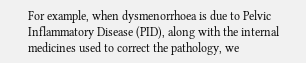For example, when dysmenorrhoea is due to Pelvic Inflammatory Disease (PID), along with the internal medicines used to correct the pathology, we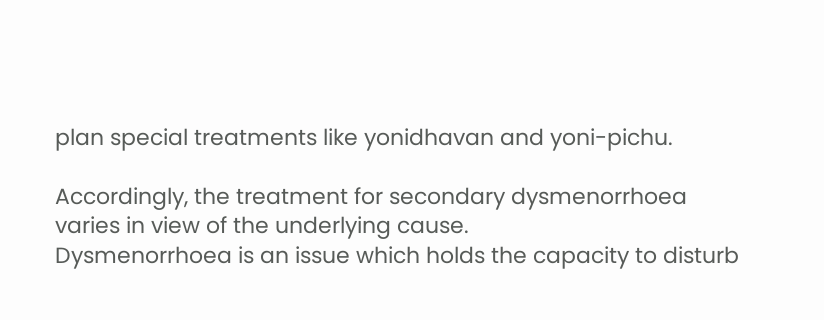plan special treatments like yonidhavan and yoni-pichu.

Accordingly, the treatment for secondary dysmenorrhoea varies in view of the underlying cause.
Dysmenorrhoea is an issue which holds the capacity to disturb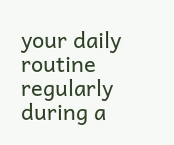your daily routine regularly during a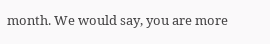month. We would say, you are more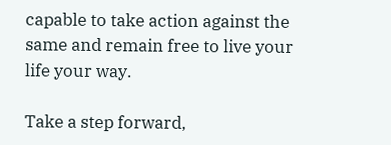capable to take action against the same and remain free to live your life your way.

Take a step forward,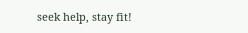seek help, stay fit!